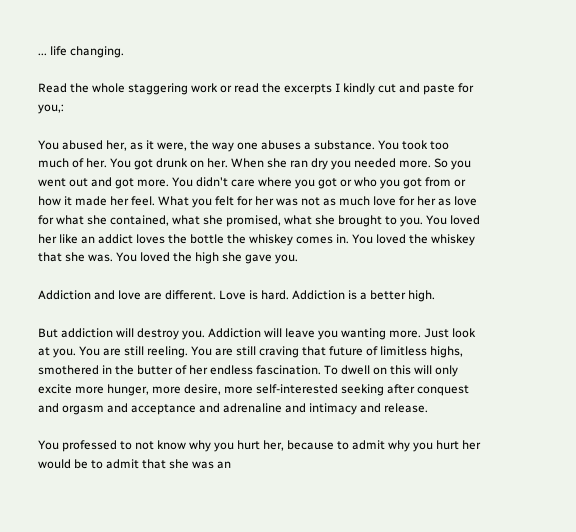... life changing.

Read the whole staggering work or read the excerpts I kindly cut and paste for you,:

You abused her, as it were, the way one abuses a substance. You took too much of her. You got drunk on her. When she ran dry you needed more. So you went out and got more. You didn't care where you got or who you got from or how it made her feel. What you felt for her was not as much love for her as love for what she contained, what she promised, what she brought to you. You loved her like an addict loves the bottle the whiskey comes in. You loved the whiskey that she was. You loved the high she gave you.

Addiction and love are different. Love is hard. Addiction is a better high.

But addiction will destroy you. Addiction will leave you wanting more. Just look at you. You are still reeling. You are still craving that future of limitless highs, smothered in the butter of her endless fascination. To dwell on this will only excite more hunger, more desire, more self-interested seeking after conquest and orgasm and acceptance and adrenaline and intimacy and release.

You professed to not know why you hurt her, because to admit why you hurt her would be to admit that she was an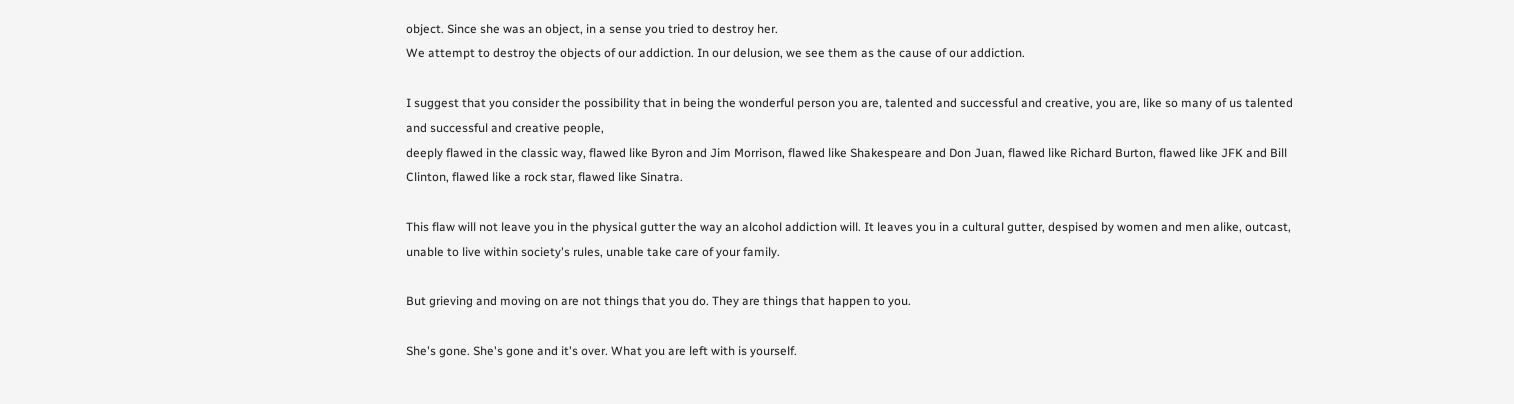object. Since she was an object, in a sense you tried to destroy her.
We attempt to destroy the objects of our addiction. In our delusion, we see them as the cause of our addiction.

I suggest that you consider the possibility that in being the wonderful person you are, talented and successful and creative, you are, like so many of us talented and successful and creative people,
deeply flawed in the classic way, flawed like Byron and Jim Morrison, flawed like Shakespeare and Don Juan, flawed like Richard Burton, flawed like JFK and Bill Clinton, flawed like a rock star, flawed like Sinatra.

This flaw will not leave you in the physical gutter the way an alcohol addiction will. It leaves you in a cultural gutter, despised by women and men alike, outcast, unable to live within society's rules, unable take care of your family.

But grieving and moving on are not things that you do. They are things that happen to you.

She's gone. She's gone and it's over. What you are left with is yourself.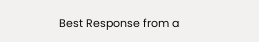Best Response from a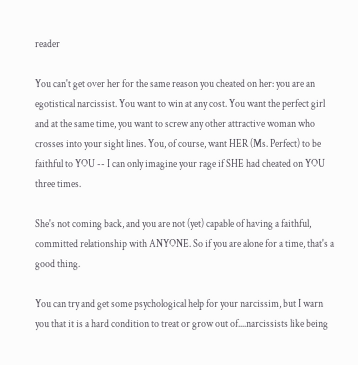reader

You can't get over her for the same reason you cheated on her: you are an egotistical narcissist. You want to win at any cost. You want the perfect girl and at the same time, you want to screw any other attractive woman who crosses into your sight lines. You, of course, want HER (Ms. Perfect) to be faithful to YOU -- I can only imagine your rage if SHE had cheated on YOU three times.

She's not coming back, and you are not (yet) capable of having a faithful, committed relationship with ANYONE. So if you are alone for a time, that's a good thing.

You can try and get some psychological help for your narcissim, but I warn you that it is a hard condition to treat or grow out of....narcissists like being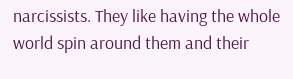narcissists. They like having the whole world spin around them and their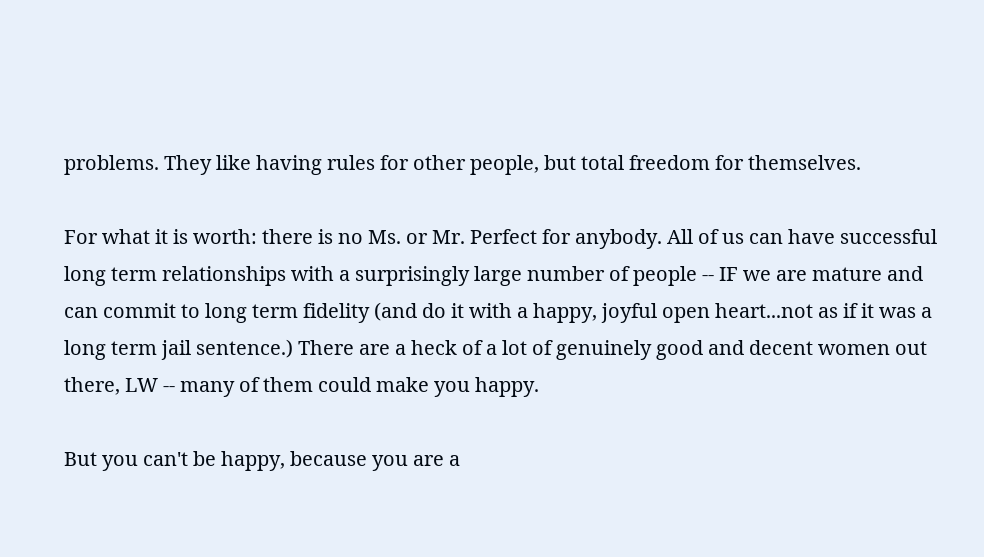problems. They like having rules for other people, but total freedom for themselves.

For what it is worth: there is no Ms. or Mr. Perfect for anybody. All of us can have successful long term relationships with a surprisingly large number of people -- IF we are mature and can commit to long term fidelity (and do it with a happy, joyful open heart...not as if it was a long term jail sentence.) There are a heck of a lot of genuinely good and decent women out there, LW -- many of them could make you happy.

But you can't be happy, because you are a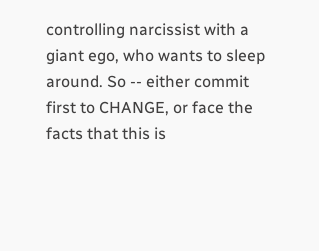controlling narcissist with a giant ego, who wants to sleep around. So -- either commit first to CHANGE, or face the facts that this is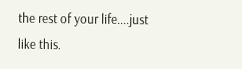the rest of your life....just like this.